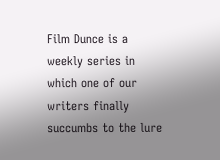Film Dunce is a weekly series in which one of our writers finally succumbs to the lure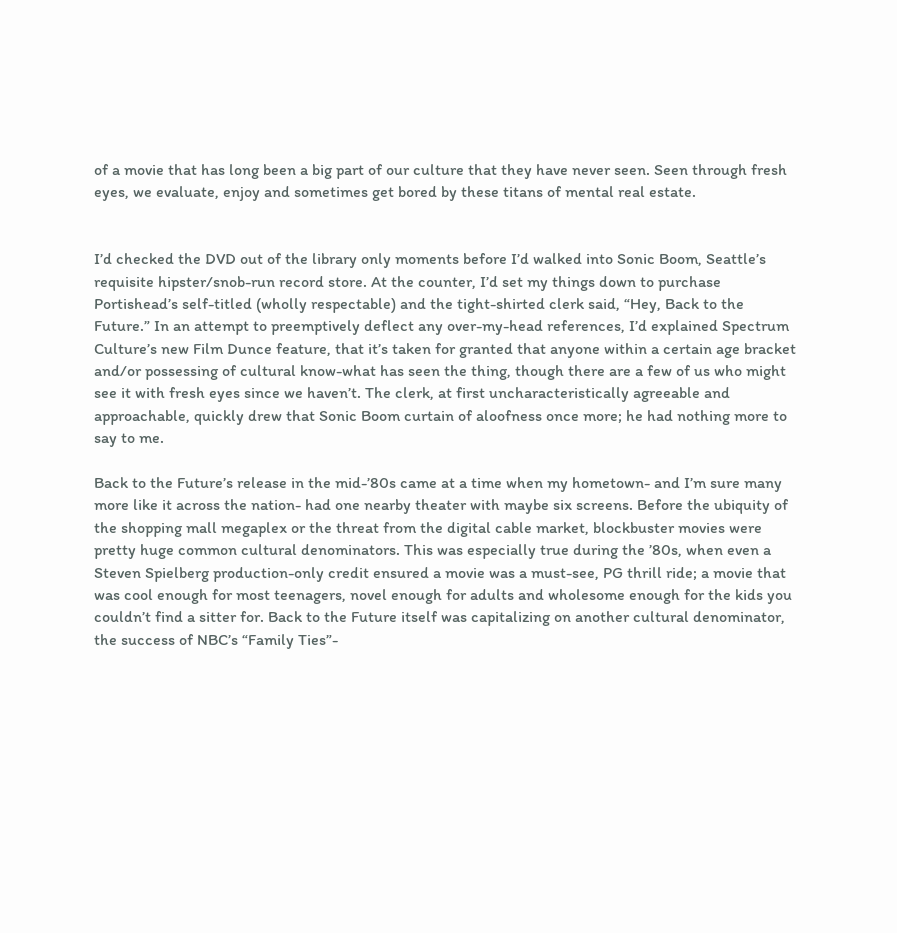of a movie that has long been a big part of our culture that they have never seen. Seen through fresh eyes, we evaluate, enjoy and sometimes get bored by these titans of mental real estate.


I’d checked the DVD out of the library only moments before I’d walked into Sonic Boom, Seattle’s requisite hipster/snob-run record store. At the counter, I’d set my things down to purchase Portishead’s self-titled (wholly respectable) and the tight-shirted clerk said, “Hey, Back to the Future.” In an attempt to preemptively deflect any over-my-head references, I’d explained Spectrum Culture’s new Film Dunce feature, that it’s taken for granted that anyone within a certain age bracket and/or possessing of cultural know-what has seen the thing, though there are a few of us who might see it with fresh eyes since we haven’t. The clerk, at first uncharacteristically agreeable and approachable, quickly drew that Sonic Boom curtain of aloofness once more; he had nothing more to say to me.

Back to the Future’s release in the mid-’80s came at a time when my hometown- and I’m sure many more like it across the nation- had one nearby theater with maybe six screens. Before the ubiquity of the shopping mall megaplex or the threat from the digital cable market, blockbuster movies were pretty huge common cultural denominators. This was especially true during the ’80s, when even a Steven Spielberg production-only credit ensured a movie was a must-see, PG thrill ride; a movie that was cool enough for most teenagers, novel enough for adults and wholesome enough for the kids you couldn’t find a sitter for. Back to the Future itself was capitalizing on another cultural denominator, the success of NBC’s “Family Ties”-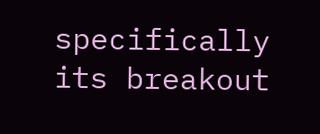specifically its breakout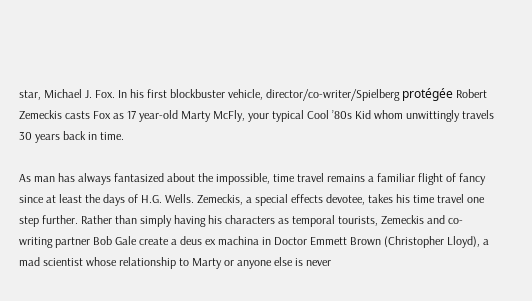star, Michael J. Fox. In his first blockbuster vehicle, director/co-writer/Spielberg protégée Robert Zemeckis casts Fox as 17 year-old Marty McFly, your typical Cool ’80s Kid whom unwittingly travels 30 years back in time.

As man has always fantasized about the impossible, time travel remains a familiar flight of fancy since at least the days of H.G. Wells. Zemeckis, a special effects devotee, takes his time travel one step further. Rather than simply having his characters as temporal tourists, Zemeckis and co-writing partner Bob Gale create a deus ex machina in Doctor Emmett Brown (Christopher Lloyd), a mad scientist whose relationship to Marty or anyone else is never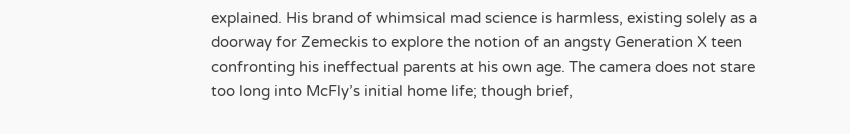explained. His brand of whimsical mad science is harmless, existing solely as a doorway for Zemeckis to explore the notion of an angsty Generation X teen confronting his ineffectual parents at his own age. The camera does not stare too long into McFly’s initial home life; though brief,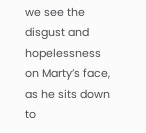we see the disgust and hopelessness on Marty’s face, as he sits down to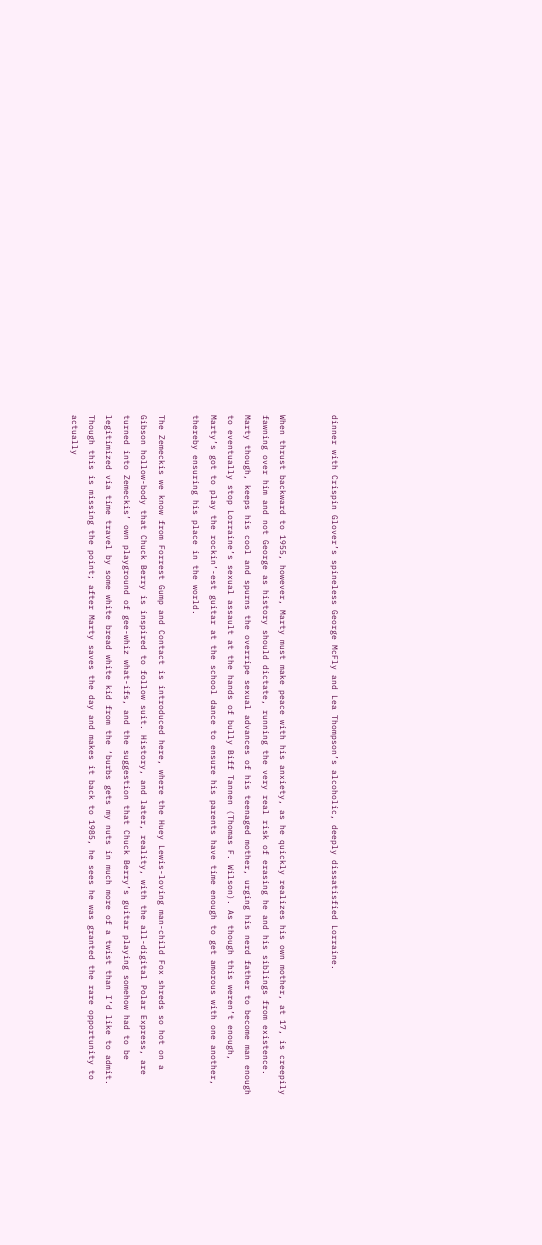dinner with Crispin Glover’s spineless George McFly and Lea Thompson’s alcoholic, deeply dissatisfied Lorraine.


When thrust backward to 1955, however, Marty must make peace with his anxiety, as he quickly realizes his own mother, at 17, is creepily fawning over him and not George as history should dictate, running the very real risk of erasing he and his siblings from existence. Marty though, keeps his cool and spurns the overripe sexual advances of his teenaged mother, urging his nerd father to become man enough to eventually stop Lorraine’s sexual assault at the hands of bully Biff Tannen (Thomas F. Wilson). As though this weren’t enough, Marty’s got to play the rockin’-est guitar at the school dance to ensure his parents have time enough to get amorous with one another, thereby ensuring his place in the world.

The Zemeckis we know from Forrest Gump and Contact is introduced here, where the Huey Lewis-loving man-child Fox shreds so hot on a Gibson hollow-body that Chuck Berry is inspired to follow suit. History, and later, reality, with the all-digital Polar Express, are turned into Zemeckis’ own playground of gee-whiz what-ifs, and the suggestion that Chuck Berry’s guitar playing somehow had to be legitimized via time travel by some white bread white kid from the ‘burbs gets my nuts in much more of a twist than I’d like to admit. Though this is missing the point; after Marty saves the day and makes it back to 1985, he sees he was granted the rare opportunity to actually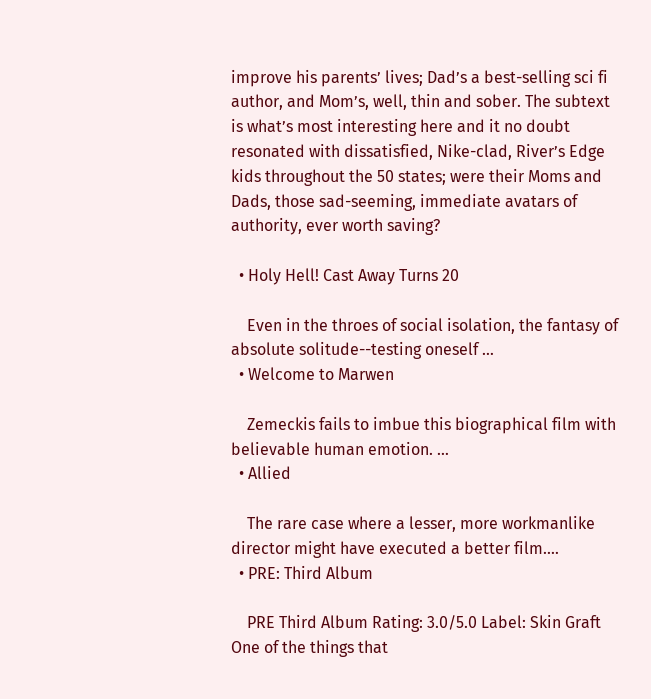improve his parents’ lives; Dad’s a best-selling sci fi author, and Mom’s, well, thin and sober. The subtext is what’s most interesting here and it no doubt resonated with dissatisfied, Nike-clad, River’s Edge kids throughout the 50 states; were their Moms and Dads, those sad-seeming, immediate avatars of authority, ever worth saving?

  • Holy Hell! Cast Away Turns 20

    Even in the throes of social isolation, the fantasy of absolute solitude--testing oneself …
  • Welcome to Marwen

    Zemeckis fails to imbue this biographical film with believable human emotion. …
  • Allied

    The rare case where a lesser, more workmanlike director might have executed a better film.…
  • PRE: Third Album

    PRE Third Album Rating: 3.0/5.0 Label: Skin Graft One of the things that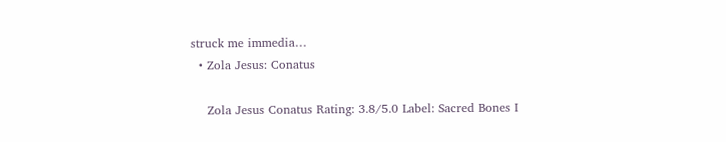struck me immedia…
  • Zola Jesus: Conatus

    Zola Jesus Conatus Rating: 3.8/5.0 Label: Sacred Bones I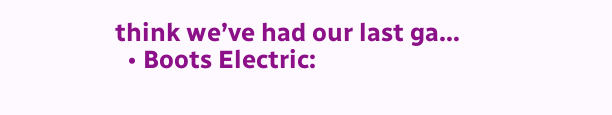think we’ve had our last ga…
  • Boots Electric: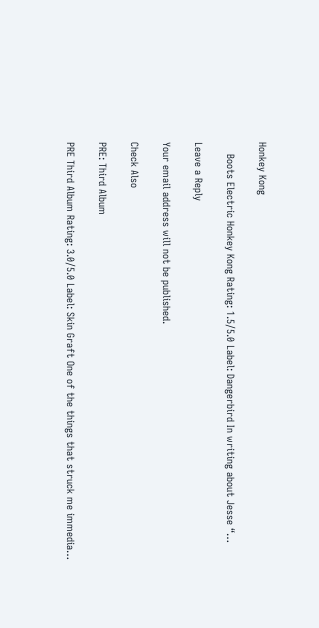Honkey Kong

    Boots Electric Honkey Kong Rating: 1.5/5.0 Label: Dangerbird In writing about Jesse “…

Leave a Reply

Your email address will not be published.

Check Also

PRE: Third Album

PRE Third Album Rating: 3.0/5.0 Label: Skin Graft One of the things that struck me immedia…